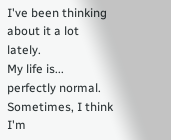I've been thinking about it a lot lately.
My life is... perfectly normal. Sometimes, I think I'm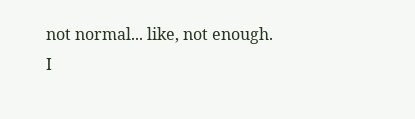not normal... like, not enough.
I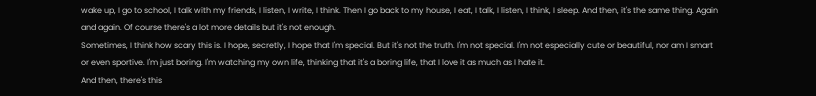wake up, I go to school, I talk with my friends, I listen, I write, I think. Then I go back to my house, I eat, I talk, I listen, I think, I sleep. And then, it's the same thing. Again and again. Of course there's a lot more details but it's not enough.
Sometimes, I think how scary this is. I hope, secretly, I hope that I'm special. But it's not the truth. I'm not special. I'm not especially cute or beautiful, nor am I smart or even sportive. I'm just boring. I'm watching my own life, thinking that it's a boring life, that I love it as much as I hate it.
And then, there's this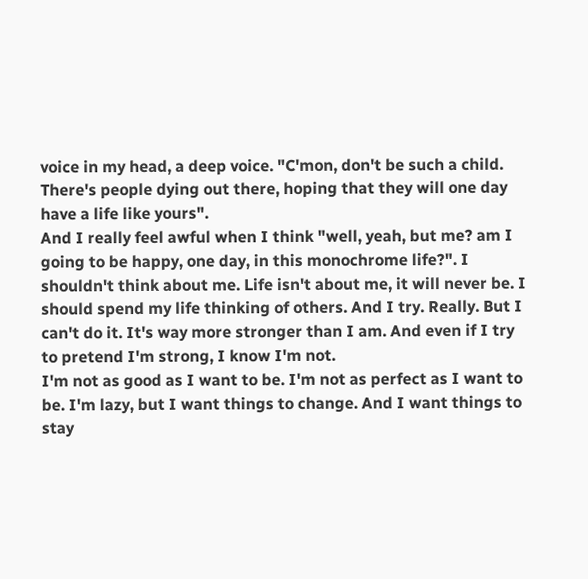voice in my head, a deep voice. "C'mon, don't be such a child. There's people dying out there, hoping that they will one day have a life like yours".
And I really feel awful when I think "well, yeah, but me? am I going to be happy, one day, in this monochrome life?". I shouldn't think about me. Life isn't about me, it will never be. I should spend my life thinking of others. And I try. Really. But I can't do it. It's way more stronger than I am. And even if I try to pretend I'm strong, I know I'm not.
I'm not as good as I want to be. I'm not as perfect as I want to be. I'm lazy, but I want things to change. And I want things to stay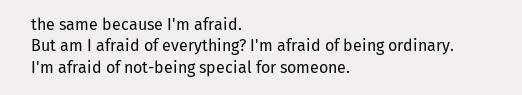the same because I'm afraid.
But am I afraid of everything? I'm afraid of being ordinary. I'm afraid of not-being special for someone.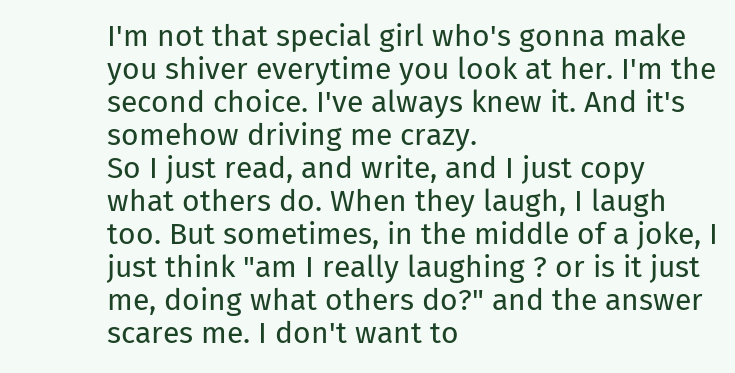I'm not that special girl who's gonna make you shiver everytime you look at her. I'm the second choice. I've always knew it. And it's somehow driving me crazy.
So I just read, and write, and I just copy what others do. When they laugh, I laugh too. But sometimes, in the middle of a joke, I just think "am I really laughing ? or is it just me, doing what others do?" and the answer scares me. I don't want to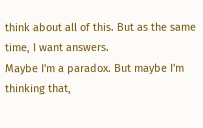think about all of this. But as the same time, I want answers.
Maybe I'm a paradox. But maybe I'm thinking that,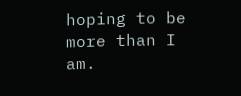hoping to be more than I am.